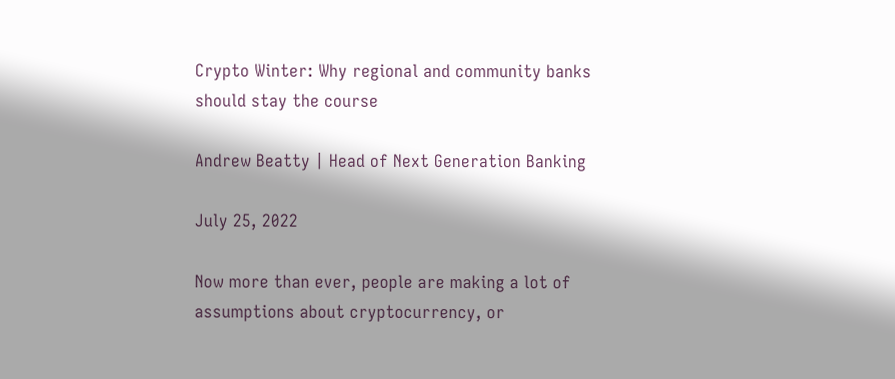Crypto Winter: Why regional and community banks should stay the course

Andrew Beatty | Head of Next Generation Banking

July 25, 2022

Now more than ever, people are making a lot of assumptions about cryptocurrency, or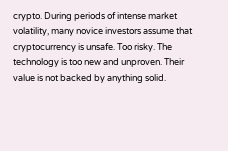crypto. During periods of intense market volatility, many novice investors assume that cryptocurrency is unsafe. Too risky. The technology is too new and unproven. Their value is not backed by anything solid.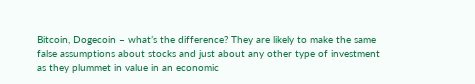Bitcoin, Dogecoin – what’s the difference? They are likely to make the same false assumptions about stocks and just about any other type of investment as they plummet in value in an economic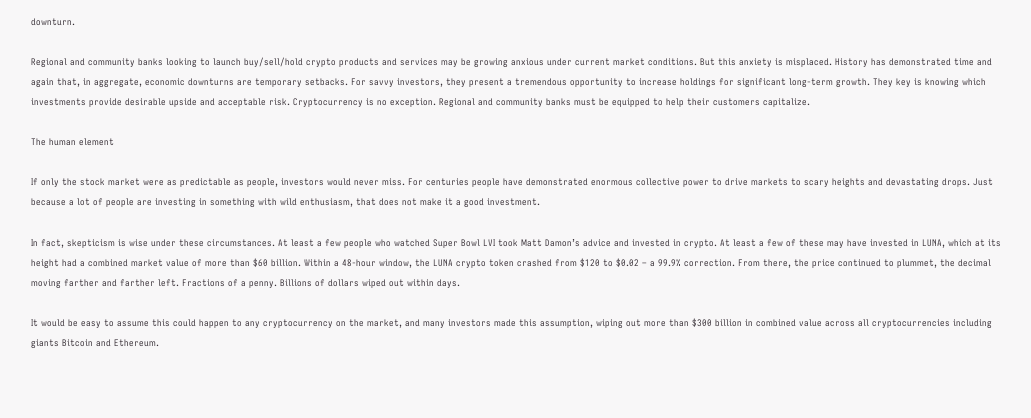downturn.

Regional and community banks looking to launch buy/sell/hold crypto products and services may be growing anxious under current market conditions. But this anxiety is misplaced. History has demonstrated time and again that, in aggregate, economic downturns are temporary setbacks. For savvy investors, they present a tremendous opportunity to increase holdings for significant long-term growth. They key is knowing which investments provide desirable upside and acceptable risk. Cryptocurrency is no exception. Regional and community banks must be equipped to help their customers capitalize.

The human element

If only the stock market were as predictable as people, investors would never miss. For centuries people have demonstrated enormous collective power to drive markets to scary heights and devastating drops. Just because a lot of people are investing in something with wild enthusiasm, that does not make it a good investment.

In fact, skepticism is wise under these circumstances. At least a few people who watched Super Bowl LVI took Matt Damon’s advice and invested in crypto. At least a few of these may have invested in LUNA, which at its height had a combined market value of more than $60 billion. Within a 48-hour window, the LUNA crypto token crashed from $120 to $0.02 – a 99.9% correction. From there, the price continued to plummet, the decimal moving farther and farther left. Fractions of a penny. Billions of dollars wiped out within days.

It would be easy to assume this could happen to any cryptocurrency on the market, and many investors made this assumption, wiping out more than $300 billion in combined value across all cryptocurrencies including giants Bitcoin and Ethereum.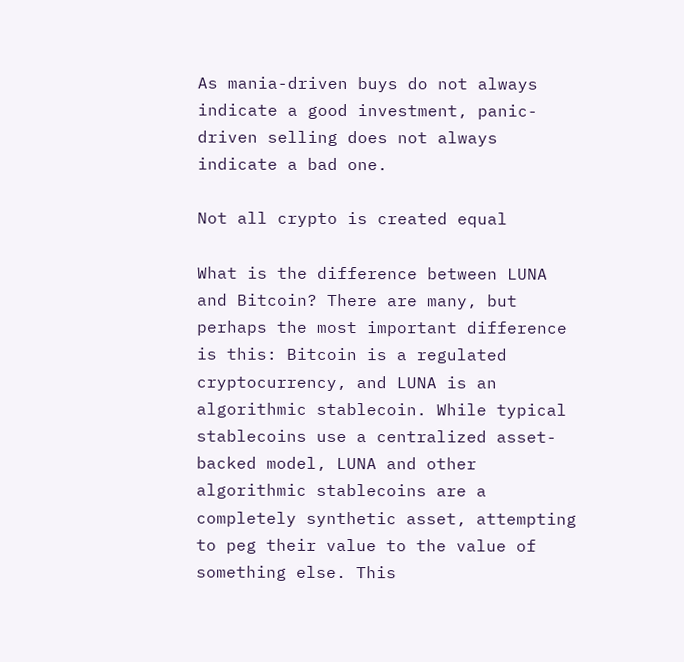As mania-driven buys do not always indicate a good investment, panic-driven selling does not always indicate a bad one.

Not all crypto is created equal

What is the difference between LUNA and Bitcoin? There are many, but perhaps the most important difference is this: Bitcoin is a regulated cryptocurrency, and LUNA is an algorithmic stablecoin. While typical stablecoins use a centralized asset-backed model, LUNA and other algorithmic stablecoins are a completely synthetic asset, attempting to peg their value to the value of something else. This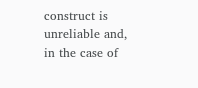construct is unreliable and, in the case of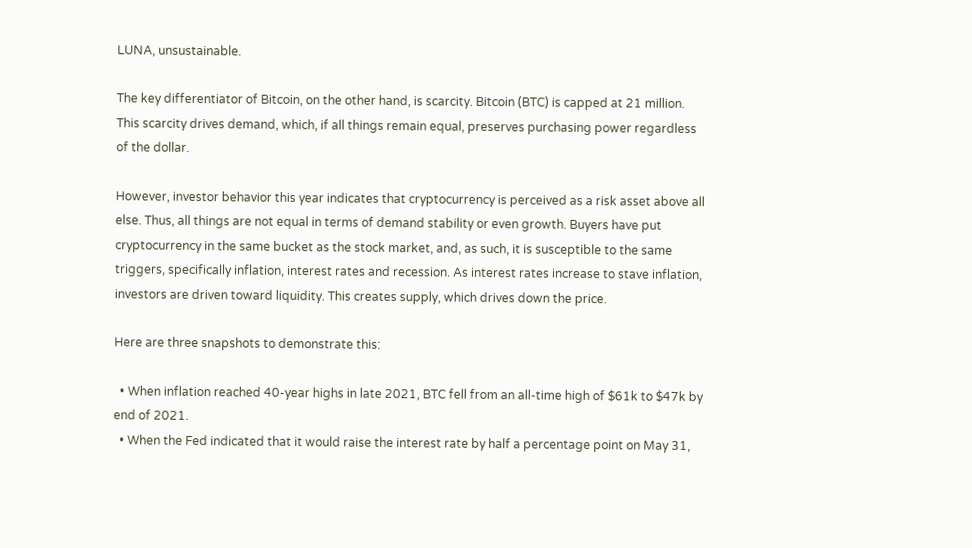LUNA, unsustainable.

The key differentiator of Bitcoin, on the other hand, is scarcity. Bitcoin (BTC) is capped at 21 million. This scarcity drives demand, which, if all things remain equal, preserves purchasing power regardless of the dollar.

However, investor behavior this year indicates that cryptocurrency is perceived as a risk asset above all else. Thus, all things are not equal in terms of demand stability or even growth. Buyers have put cryptocurrency in the same bucket as the stock market, and, as such, it is susceptible to the same triggers, specifically inflation, interest rates and recession. As interest rates increase to stave inflation, investors are driven toward liquidity. This creates supply, which drives down the price.

Here are three snapshots to demonstrate this:

  • When inflation reached 40-year highs in late 2021, BTC fell from an all-time high of $61k to $47k by end of 2021.
  • When the Fed indicated that it would raise the interest rate by half a percentage point on May 31,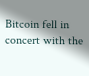Bitcoin fell in concert with the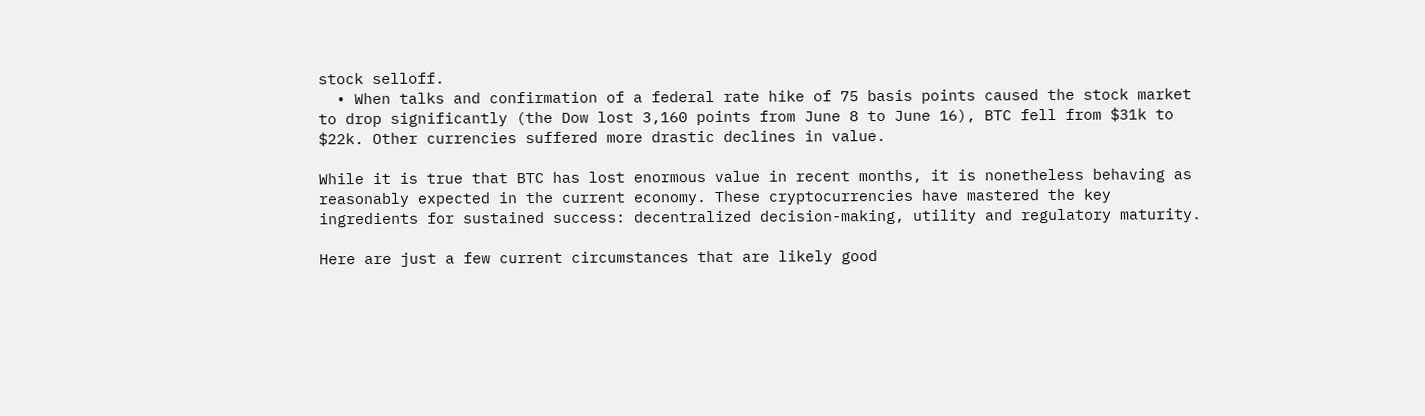stock selloff.
  • When talks and confirmation of a federal rate hike of 75 basis points caused the stock market to drop significantly (the Dow lost 3,160 points from June 8 to June 16), BTC fell from $31k to $22k. Other currencies suffered more drastic declines in value.

While it is true that BTC has lost enormous value in recent months, it is nonetheless behaving as reasonably expected in the current economy. These cryptocurrencies have mastered the key ingredients for sustained success: decentralized decision-making, utility and regulatory maturity.

Here are just a few current circumstances that are likely good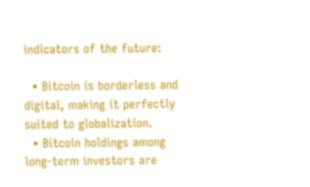indicators of the future:

  • Bitcoin is borderless and digital, making it perfectly suited to globalization.
  • Bitcoin holdings among long-term investors are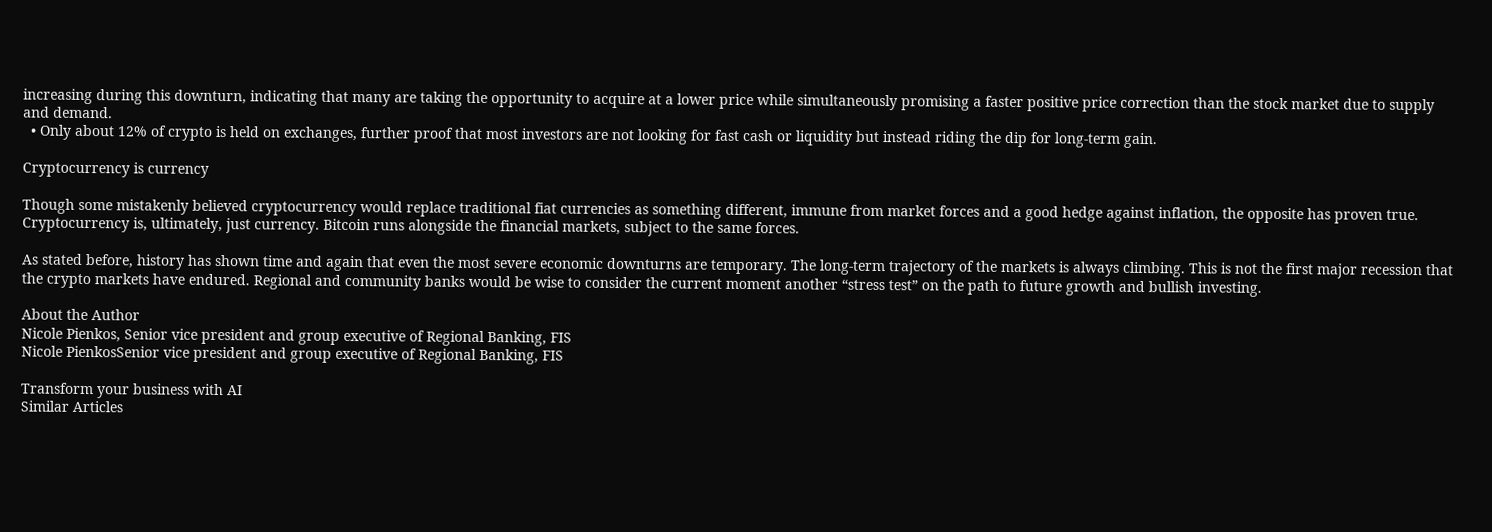increasing during this downturn, indicating that many are taking the opportunity to acquire at a lower price while simultaneously promising a faster positive price correction than the stock market due to supply and demand.
  • Only about 12% of crypto is held on exchanges, further proof that most investors are not looking for fast cash or liquidity but instead riding the dip for long-term gain.

Cryptocurrency is currency

Though some mistakenly believed cryptocurrency would replace traditional fiat currencies as something different, immune from market forces and a good hedge against inflation, the opposite has proven true. Cryptocurrency is, ultimately, just currency. Bitcoin runs alongside the financial markets, subject to the same forces.

As stated before, history has shown time and again that even the most severe economic downturns are temporary. The long-term trajectory of the markets is always climbing. This is not the first major recession that the crypto markets have endured. Regional and community banks would be wise to consider the current moment another “stress test” on the path to future growth and bullish investing.

About the Author
Nicole Pienkos, Senior vice president and group executive of Regional Banking, FIS
Nicole PienkosSenior vice president and group executive of Regional Banking, FIS

Transform your business with AI
Similar Articles